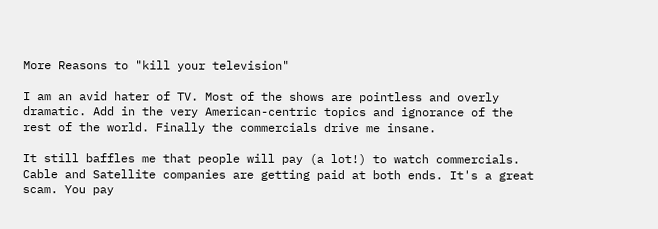More Reasons to "kill your television"

I am an avid hater of TV. Most of the shows are pointless and overly dramatic. Add in the very American-centric topics and ignorance of the rest of the world. Finally the commercials drive me insane.

It still baffles me that people will pay (a lot!) to watch commercials. Cable and Satellite companies are getting paid at both ends. It's a great scam. You pay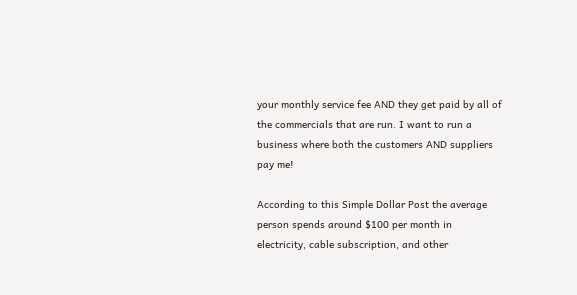your monthly service fee AND they get paid by all of the commercials that are run. I want to run a business where both the customers AND suppliers pay me!

According to this Simple Dollar Post the average person spends around $100 per month in electricity, cable subscription, and other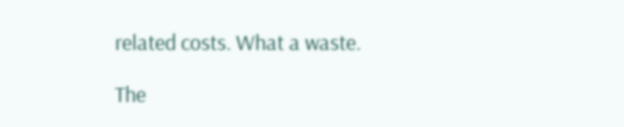related costs. What a waste.

The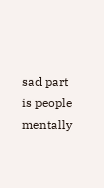sad part is people mentally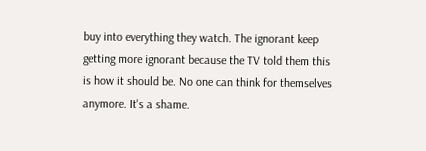buy into everything they watch. The ignorant keep getting more ignorant because the TV told them this is how it should be. No one can think for themselves anymore. It's a shame.